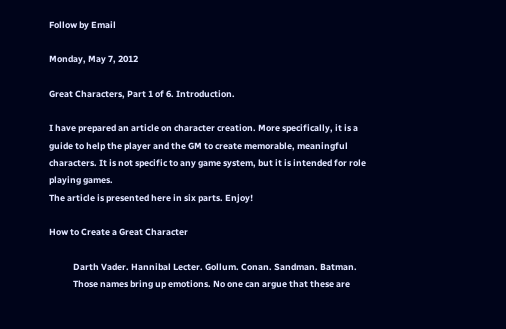Follow by Email

Monday, May 7, 2012

Great Characters, Part 1 of 6. Introduction.

I have prepared an article on character creation. More specifically, it is a guide to help the player and the GM to create memorable, meaningful characters. It is not specific to any game system, but it is intended for role playing games.
The article is presented here in six parts. Enjoy!

How to Create a Great Character

            Darth Vader. Hannibal Lecter. Gollum. Conan. Sandman. Batman.
            Those names bring up emotions. No one can argue that these are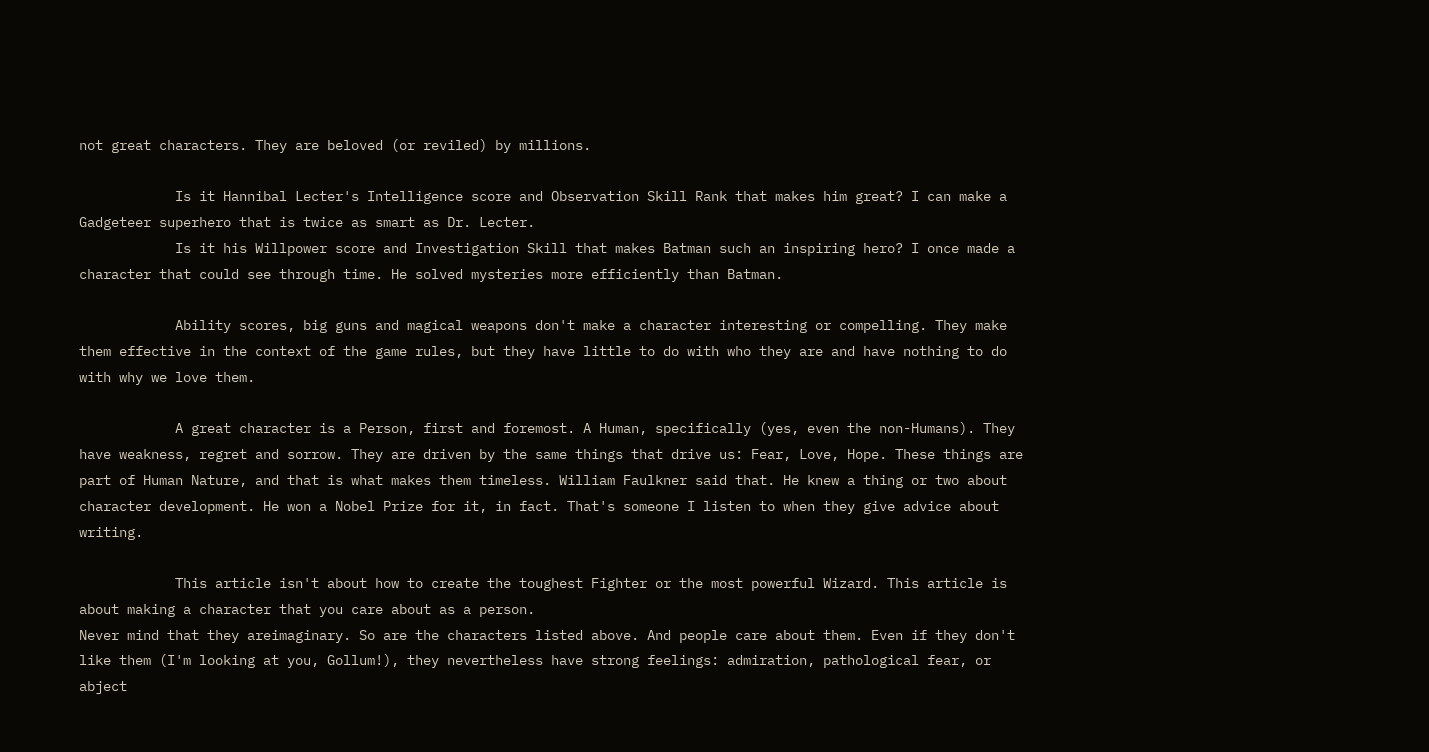not great characters. They are beloved (or reviled) by millions.

            Is it Hannibal Lecter's Intelligence score and Observation Skill Rank that makes him great? I can make a Gadgeteer superhero that is twice as smart as Dr. Lecter.
            Is it his Willpower score and Investigation Skill that makes Batman such an inspiring hero? I once made a character that could see through time. He solved mysteries more efficiently than Batman.

            Ability scores, big guns and magical weapons don't make a character interesting or compelling. They make them effective in the context of the game rules, but they have little to do with who they are and have nothing to do with why we love them.

            A great character is a Person, first and foremost. A Human, specifically (yes, even the non-Humans). They have weakness, regret and sorrow. They are driven by the same things that drive us: Fear, Love, Hope. These things are part of Human Nature, and that is what makes them timeless. William Faulkner said that. He knew a thing or two about character development. He won a Nobel Prize for it, in fact. That's someone I listen to when they give advice about writing.

            This article isn't about how to create the toughest Fighter or the most powerful Wizard. This article is about making a character that you care about as a person.
Never mind that they areimaginary. So are the characters listed above. And people care about them. Even if they don't like them (I'm looking at you, Gollum!), they nevertheless have strong feelings: admiration, pathological fear, or abject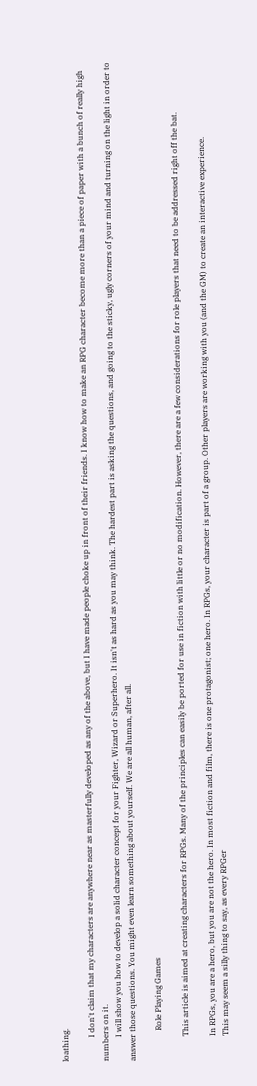loathing.

            I don't claim that my characters are anywhere near as masterfully developed as any of the above, but I have made people choke up in front of their friends. I know how to make an RPG character become more than a piece of paper with a bunch of really high numbers on it.
            I will show you how to develop a solid character concept for your Fighter, Wizard or Superhero. It isn't as hard as you may think. The hardest part is asking the questions, and going to the sticky, ugly corners of your mind and turning on the light in order to answer those questions. You might even learn something about yourself. We are all human, after all.

               Role Playing Games

            This article is aimed at creating characters for RPGs. Many of the principles can easily be ported for use in fiction with little or no modification. However, there are a few considerations for role players that need to be addressed right off the bat.

            In RPGs, you are a hero, but you are not the hero. In most fiction and film, there is one protagonist; one hero. In RPGs, your character is part of a group. Other players are working with you (and the GM) to create an interactive experience.
            This may seem a silly thing to say, as every RPGer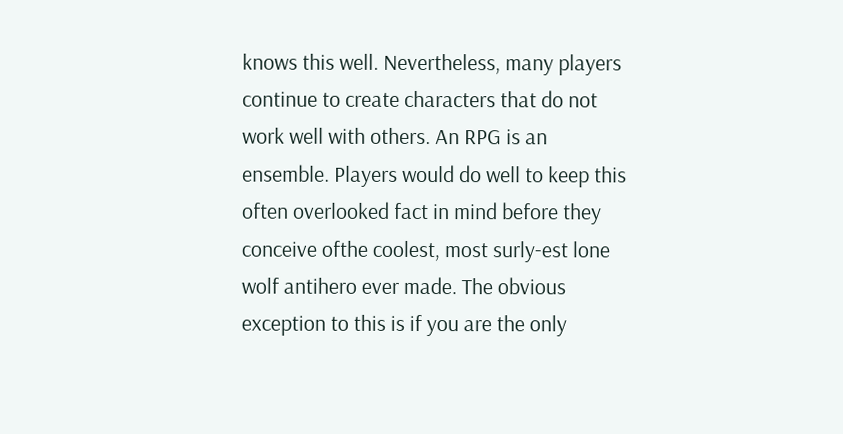knows this well. Nevertheless, many players continue to create characters that do not work well with others. An RPG is an ensemble. Players would do well to keep this often overlooked fact in mind before they conceive ofthe coolest, most surly-est lone wolf antihero ever made. The obvious exception to this is if you are the only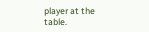player at the table.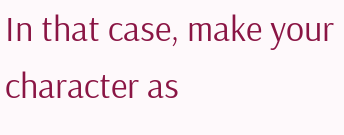In that case, make your character as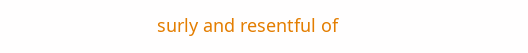surly and resentful of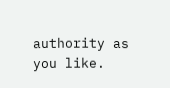authority as you like.